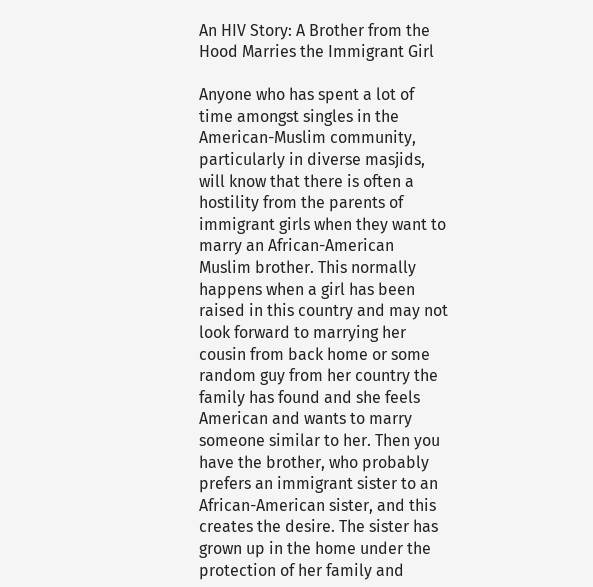An HIV Story: A Brother from the Hood Marries the Immigrant Girl

Anyone who has spent a lot of time amongst singles in the American-Muslim community, particularly in diverse masjids, will know that there is often a hostility from the parents of immigrant girls when they want to marry an African-American Muslim brother. This normally happens when a girl has been raised in this country and may not look forward to marrying her cousin from back home or some random guy from her country the family has found and she feels American and wants to marry someone similar to her. Then you have the brother, who probably prefers an immigrant sister to an African-American sister, and this creates the desire. The sister has grown up in the home under the protection of her family and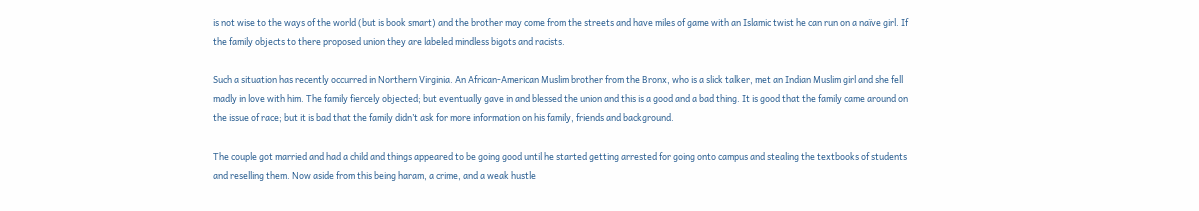is not wise to the ways of the world (but is book smart) and the brother may come from the streets and have miles of game with an Islamic twist he can run on a naïve girl. If the family objects to there proposed union they are labeled mindless bigots and racists.

Such a situation has recently occurred in Northern Virginia. An African-American Muslim brother from the Bronx, who is a slick talker, met an Indian Muslim girl and she fell madly in love with him. The family fiercely objected; but eventually gave in and blessed the union and this is a good and a bad thing. It is good that the family came around on the issue of race; but it is bad that the family didn’t ask for more information on his family, friends and background.

The couple got married and had a child and things appeared to be going good until he started getting arrested for going onto campus and stealing the textbooks of students and reselling them. Now aside from this being haram, a crime, and a weak hustle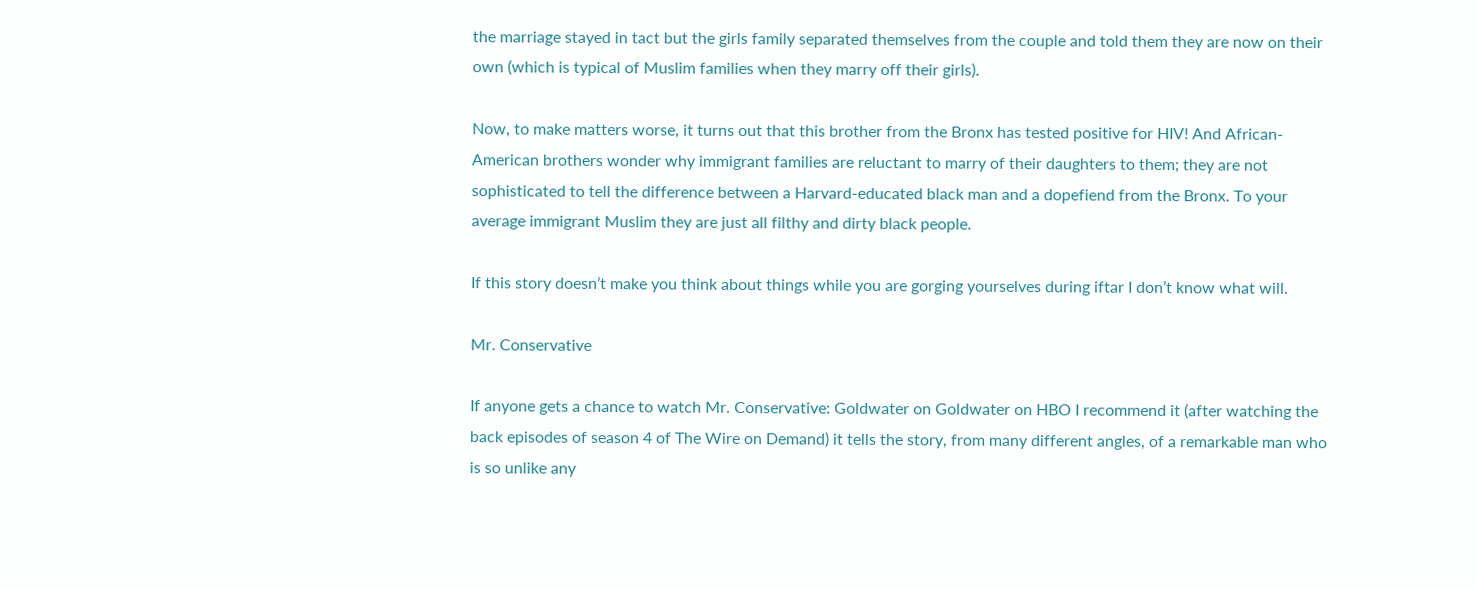the marriage stayed in tact but the girls family separated themselves from the couple and told them they are now on their own (which is typical of Muslim families when they marry off their girls).

Now, to make matters worse, it turns out that this brother from the Bronx has tested positive for HIV! And African-American brothers wonder why immigrant families are reluctant to marry of their daughters to them; they are not sophisticated to tell the difference between a Harvard-educated black man and a dopefiend from the Bronx. To your average immigrant Muslim they are just all filthy and dirty black people.

If this story doesn’t make you think about things while you are gorging yourselves during iftar I don’t know what will.

Mr. Conservative

If anyone gets a chance to watch Mr. Conservative: Goldwater on Goldwater on HBO I recommend it (after watching the back episodes of season 4 of The Wire on Demand) it tells the story, from many different angles, of a remarkable man who is so unlike any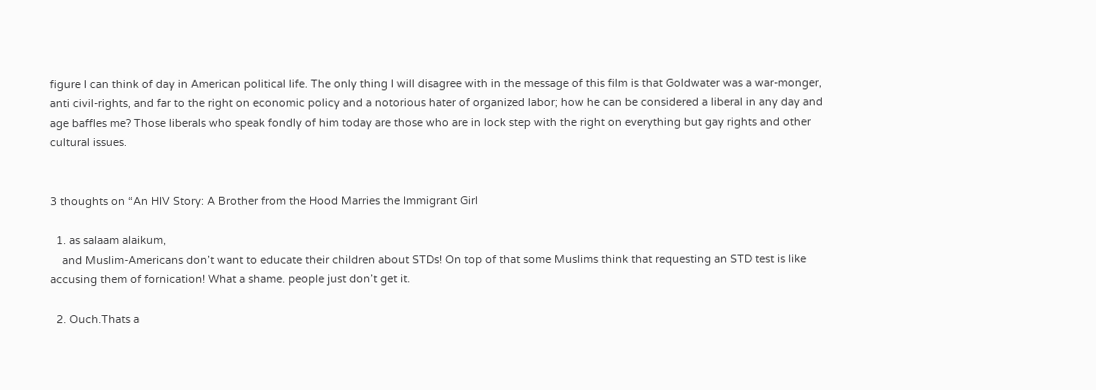figure I can think of day in American political life. The only thing I will disagree with in the message of this film is that Goldwater was a war-monger, anti civil-rights, and far to the right on economic policy and a notorious hater of organized labor; how he can be considered a liberal in any day and age baffles me? Those liberals who speak fondly of him today are those who are in lock step with the right on everything but gay rights and other cultural issues.


3 thoughts on “An HIV Story: A Brother from the Hood Marries the Immigrant Girl

  1. as salaam alaikum,
    and Muslim-Americans don’t want to educate their children about STDs! On top of that some Muslims think that requesting an STD test is like accusing them of fornication! What a shame. people just don’t get it.

  2. Ouch.Thats a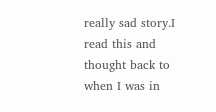really sad story.I read this and thought back to when I was in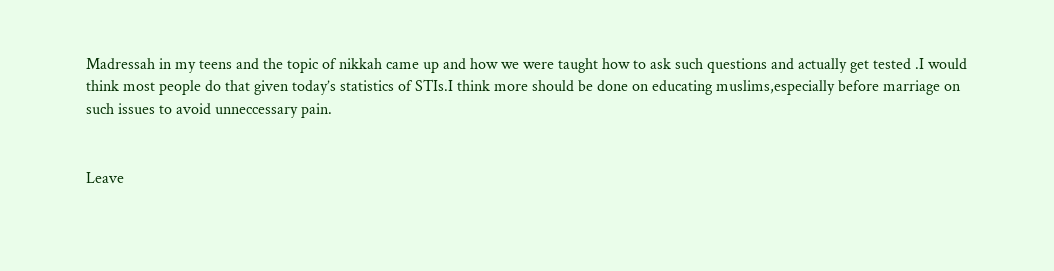Madressah in my teens and the topic of nikkah came up and how we were taught how to ask such questions and actually get tested .I would think most people do that given today’s statistics of STIs.I think more should be done on educating muslims,especially before marriage on such issues to avoid unneccessary pain.


Leave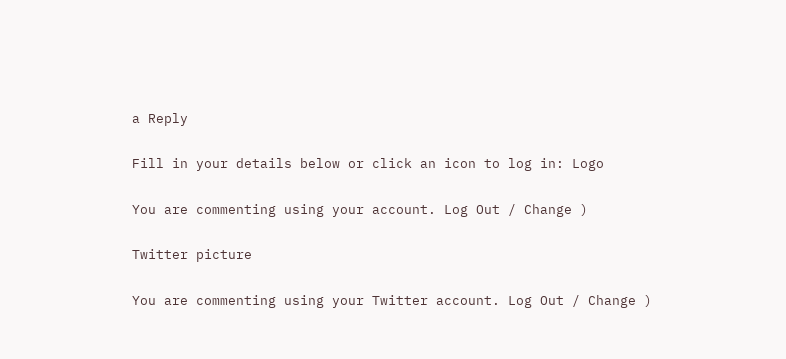a Reply

Fill in your details below or click an icon to log in: Logo

You are commenting using your account. Log Out / Change )

Twitter picture

You are commenting using your Twitter account. Log Out / Change )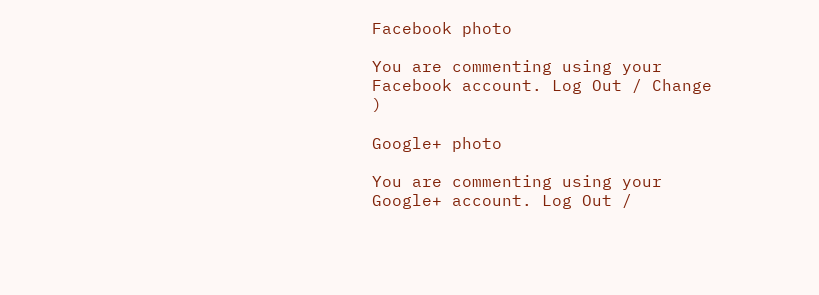Facebook photo

You are commenting using your Facebook account. Log Out / Change )

Google+ photo

You are commenting using your Google+ account. Log Out /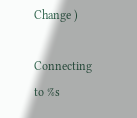Change )

Connecting to %s